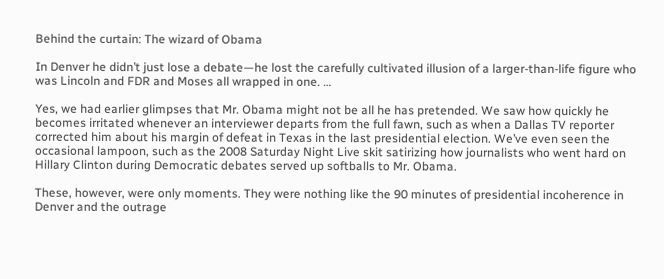Behind the curtain: The wizard of Obama

In Denver he didn’t just lose a debate—he lost the carefully cultivated illusion of a larger-than-life figure who was Lincoln and FDR and Moses all wrapped in one. …

Yes, we had earlier glimpses that Mr. Obama might not be all he has pretended. We saw how quickly he becomes irritated whenever an interviewer departs from the full fawn, such as when a Dallas TV reporter corrected him about his margin of defeat in Texas in the last presidential election. We’ve even seen the occasional lampoon, such as the 2008 Saturday Night Live skit satirizing how journalists who went hard on Hillary Clinton during Democratic debates served up softballs to Mr. Obama.

These, however, were only moments. They were nothing like the 90 minutes of presidential incoherence in Denver and the outrage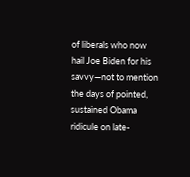of liberals who now hail Joe Biden for his savvy—not to mention the days of pointed, sustained Obama ridicule on late-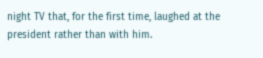night TV that, for the first time, laughed at the president rather than with him.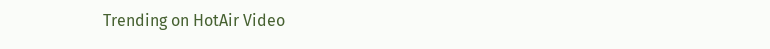Trending on HotAir Video